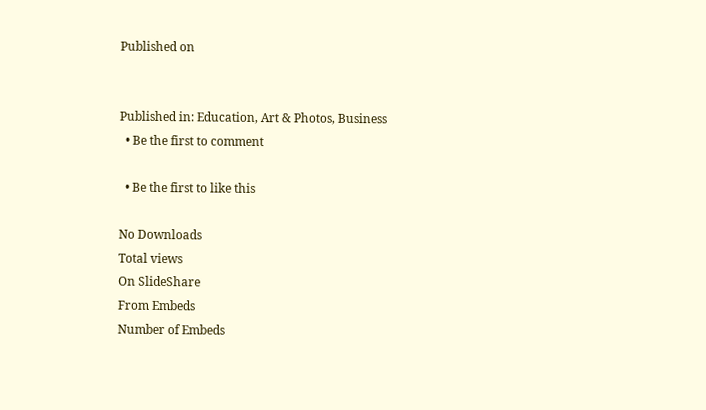Published on


Published in: Education, Art & Photos, Business
  • Be the first to comment

  • Be the first to like this

No Downloads
Total views
On SlideShare
From Embeds
Number of Embeds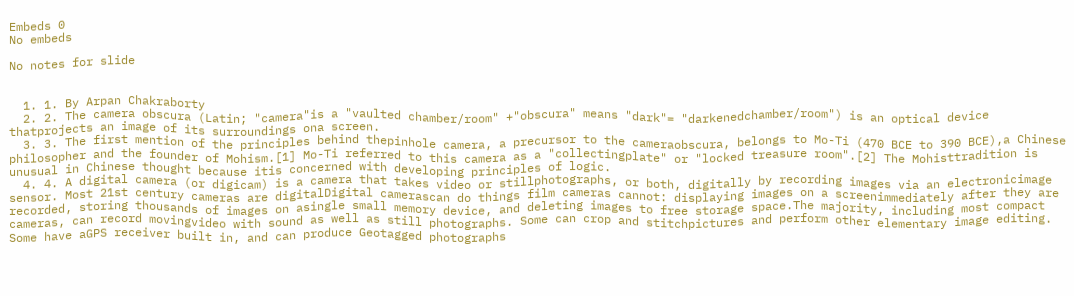Embeds 0
No embeds

No notes for slide


  1. 1. By Arpan Chakraborty
  2. 2. The camera obscura (Latin; "camera"is a "vaulted chamber/room" +"obscura" means "dark"= "darkenedchamber/room") is an optical device thatprojects an image of its surroundings ona screen.
  3. 3. The first mention of the principles behind thepinhole camera, a precursor to the cameraobscura, belongs to Mo-Ti (470 BCE to 390 BCE),a Chinese philosopher and the founder of Mohism.[1] Mo-Ti referred to this camera as a "collectingplate" or "locked treasure room".[2] The Mohisttradition is unusual in Chinese thought because itis concerned with developing principles of logic.
  4. 4. A digital camera (or digicam) is a camera that takes video or stillphotographs, or both, digitally by recording images via an electronicimage sensor. Most 21st century cameras are digitalDigital camerascan do things film cameras cannot: displaying images on a screenimmediately after they are recorded, storing thousands of images on asingle small memory device, and deleting images to free storage space.The majority, including most compact cameras, can record movingvideo with sound as well as still photographs. Some can crop and stitchpictures and perform other elementary image editing. Some have aGPS receiver built in, and can produce Geotagged photographs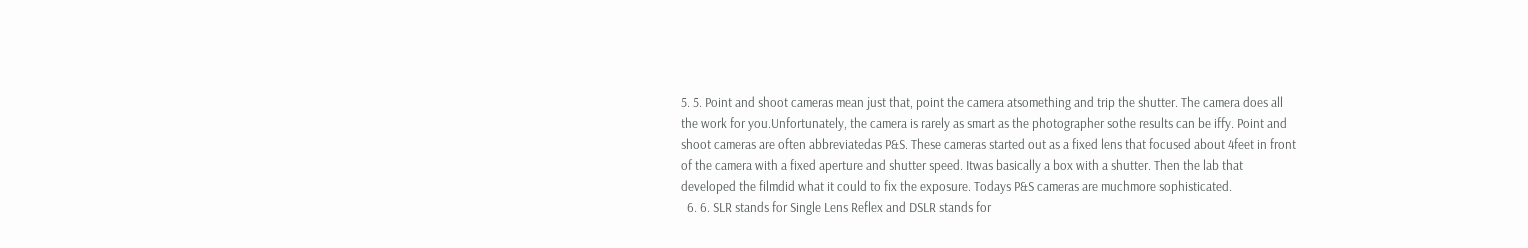5. 5. Point and shoot cameras mean just that, point the camera atsomething and trip the shutter. The camera does all the work for you.Unfortunately, the camera is rarely as smart as the photographer sothe results can be iffy. Point and shoot cameras are often abbreviatedas P&S. These cameras started out as a fixed lens that focused about 4feet in front of the camera with a fixed aperture and shutter speed. Itwas basically a box with a shutter. Then the lab that developed the filmdid what it could to fix the exposure. Todays P&S cameras are muchmore sophisticated.
  6. 6. SLR stands for Single Lens Reflex and DSLR stands for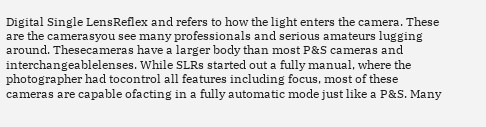Digital Single LensReflex and refers to how the light enters the camera. These are the camerasyou see many professionals and serious amateurs lugging around. Thesecameras have a larger body than most P&S cameras and interchangeablelenses. While SLRs started out a fully manual, where the photographer had tocontrol all features including focus, most of these cameras are capable ofacting in a fully automatic mode just like a P&S. Many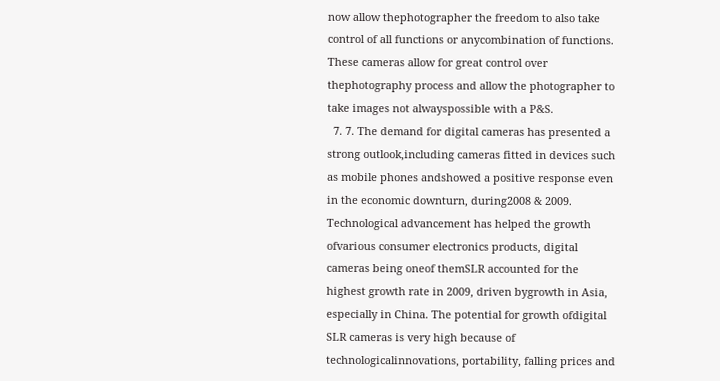now allow thephotographer the freedom to also take control of all functions or anycombination of functions. These cameras allow for great control over thephotography process and allow the photographer to take images not alwayspossible with a P&S.
  7. 7. The demand for digital cameras has presented a strong outlook,including cameras fitted in devices such as mobile phones andshowed a positive response even in the economic downturn, during2008 & 2009. Technological advancement has helped the growth ofvarious consumer electronics products, digital cameras being oneof themSLR accounted for the highest growth rate in 2009, driven bygrowth in Asia, especially in China. The potential for growth ofdigital SLR cameras is very high because of technologicalinnovations, portability, falling prices and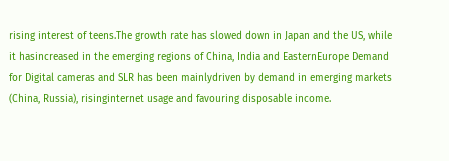rising interest of teens.The growth rate has slowed down in Japan and the US, while it hasincreased in the emerging regions of China, India and EasternEurope Demand for Digital cameras and SLR has been mainlydriven by demand in emerging markets (China, Russia), risinginternet usage and favouring disposable income.